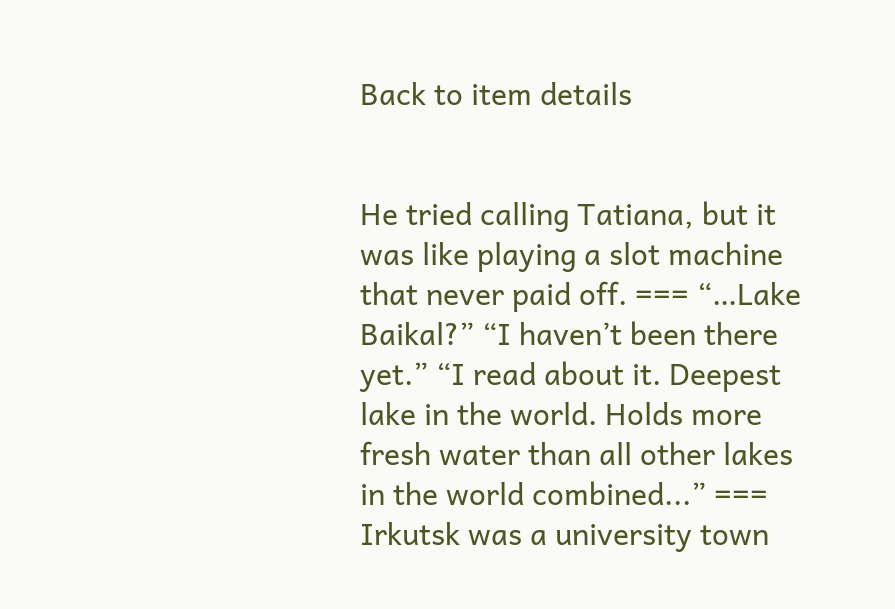Back to item details


He tried calling Tatiana, but it was like playing a slot machine that never paid off. === “…Lake Baikal?” “I haven’t been there yet.” “I read about it. Deepest lake in the world. Holds more fresh water than all other lakes in the world combined...” === Irkutsk was a university town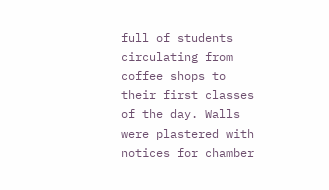full of students circulating from coffee shops to their first classes of the day. Walls were plastered with notices for chamber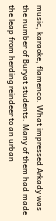music, karaoke, flamenco. What impressed Arkady was the number of Buryat students. Many of them had made the leap from herding reindeer to an urban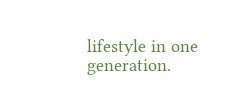lifestyle in one generation.